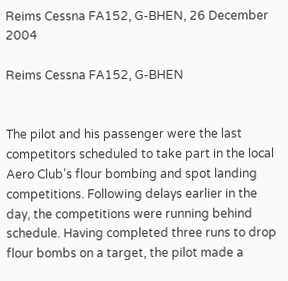Reims Cessna FA152, G-BHEN, 26 December 2004

Reims Cessna FA152, G-BHEN


The pilot and his passenger were the last competitors scheduled to take part in the local Aero Club’s flour bombing and spot landing competitions. Following delays earlier in the day, the competitions were running behind schedule. Having completed three runs to drop flour bombs on a target, the pilot made a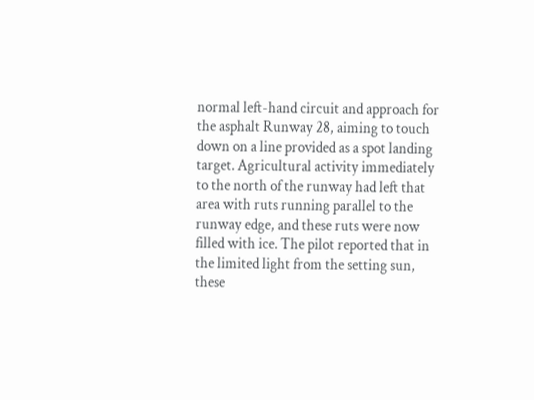normal left-hand circuit and approach for the asphalt Runway 28, aiming to touch down on a line provided as a spot landing target. Agricultural activity immediately to the north of the runway had left that area with ruts running parallel to the runway edge, and these ruts were now filled with ice. The pilot reported that in the limited light from the setting sun, these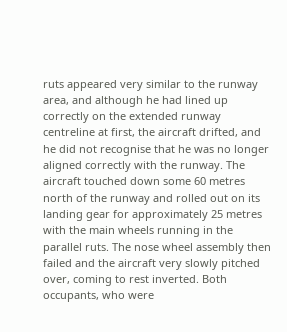ruts appeared very similar to the runway area, and although he had lined up correctly on the extended runway centreline at first, the aircraft drifted, and he did not recognise that he was no longer aligned correctly with the runway. The aircraft touched down some 60 metres north of the runway and rolled out on its landing gear for approximately 25 metres with the main wheels running in the parallel ruts. The nose wheel assembly then failed and the aircraft very slowly pitched over, coming to rest inverted. Both occupants, who were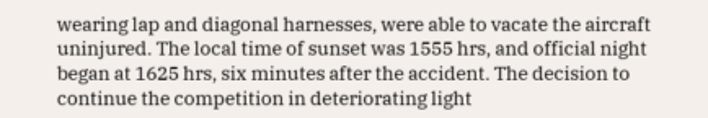wearing lap and diagonal harnesses, were able to vacate the aircraft uninjured. The local time of sunset was 1555 hrs, and official night began at 1625 hrs, six minutes after the accident. The decision to continue the competition in deteriorating light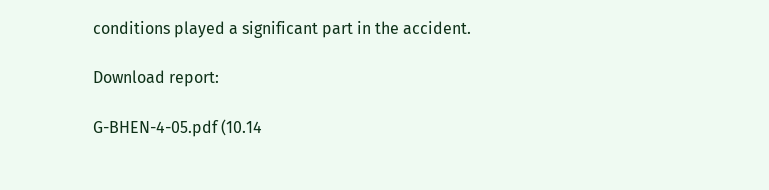conditions played a significant part in the accident.

Download report:

G-BHEN-4-05.pdf (10.14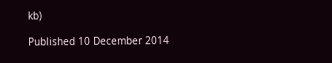kb)

Published 10 December 2014